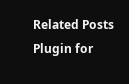Related Posts Plugin for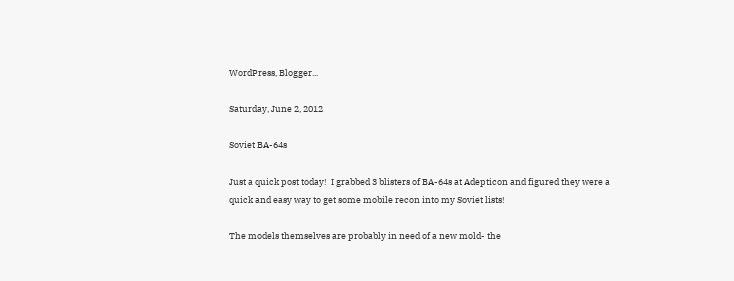WordPress, Blogger...

Saturday, June 2, 2012

Soviet BA-64s

Just a quick post today!  I grabbed 3 blisters of BA-64s at Adepticon and figured they were a quick and easy way to get some mobile recon into my Soviet lists!

The models themselves are probably in need of a new mold- the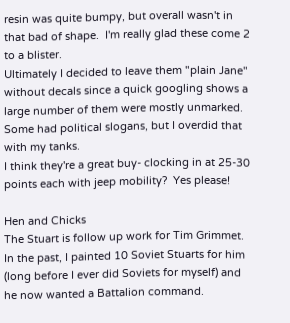resin was quite bumpy, but overall wasn't in that bad of shape.  I'm really glad these come 2 to a blister.
Ultimately I decided to leave them "plain Jane" without decals since a quick googling shows a large number of them were mostly unmarked.  Some had political slogans, but I overdid that with my tanks.
I think they're a great buy- clocking in at 25-30 points each with jeep mobility?  Yes please!

Hen and Chicks
The Stuart is follow up work for Tim Grimmet.  In the past, I painted 10 Soviet Stuarts for him (long before I ever did Soviets for myself) and he now wanted a Battalion command.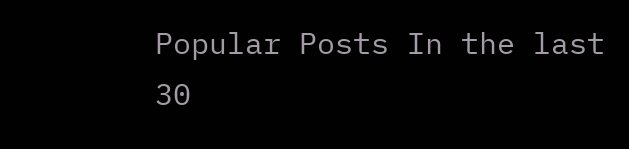Popular Posts In the last 30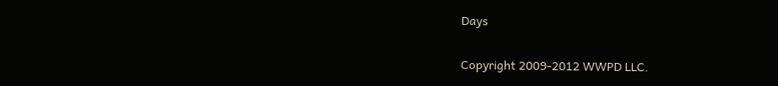Days

Copyright 2009-2012 WWPD LLC.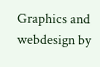Graphics and webdesign by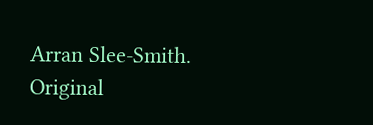Arran Slee-Smith. Original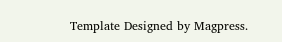Template Designed by Magpress.